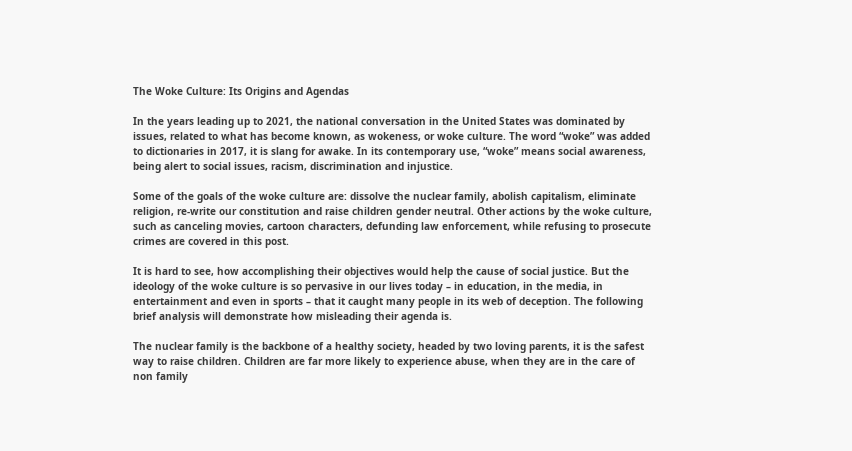The Woke Culture: Its Origins and Agendas

In the years leading up to 2021, the national conversation in the United States was dominated by issues, related to what has become known, as wokeness, or woke culture. The word “woke” was added to dictionaries in 2017, it is slang for awake. In its contemporary use, “woke” means social awareness, being alert to social issues, racism, discrimination and injustice.

Some of the goals of the woke culture are: dissolve the nuclear family, abolish capitalism, eliminate religion, re-write our constitution and raise children gender neutral. Other actions by the woke culture, such as canceling movies, cartoon characters, defunding law enforcement, while refusing to prosecute crimes are covered in this post.

It is hard to see, how accomplishing their objectives would help the cause of social justice. But the ideology of the woke culture is so pervasive in our lives today – in education, in the media, in entertainment and even in sports – that it caught many people in its web of deception. The following brief analysis will demonstrate how misleading their agenda is.

The nuclear family is the backbone of a healthy society, headed by two loving parents, it is the safest way to raise children. Children are far more likely to experience abuse, when they are in the care of non family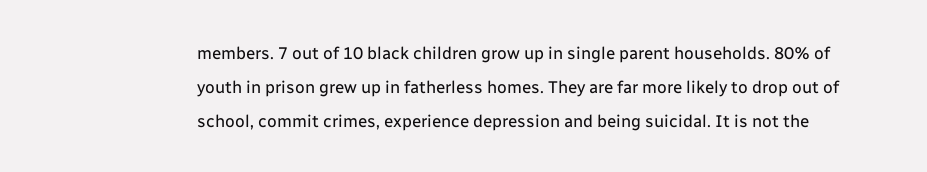members. 7 out of 10 black children grow up in single parent households. 80% of youth in prison grew up in fatherless homes. They are far more likely to drop out of school, commit crimes, experience depression and being suicidal. It is not the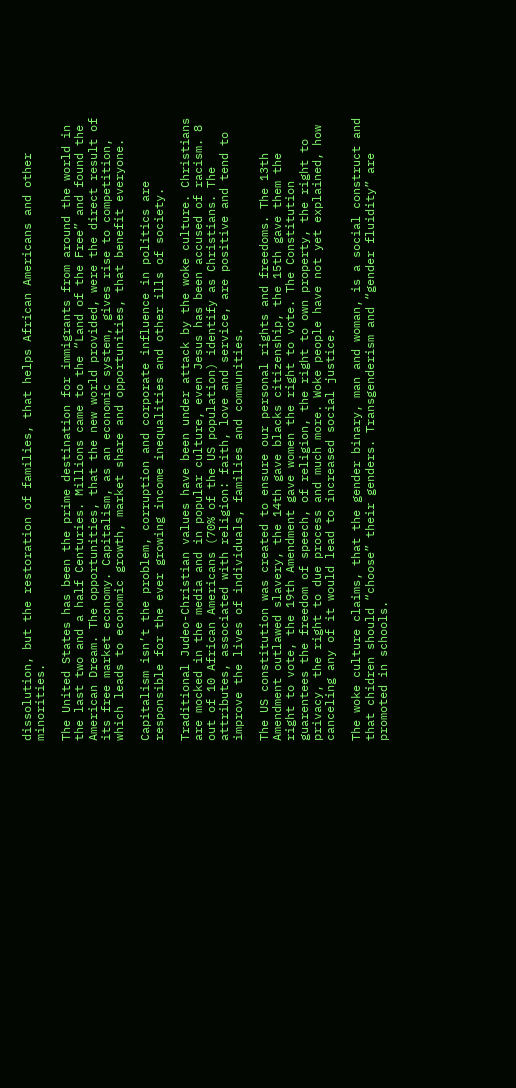dissolution, but the restoration of families, that helps African Americans and other minorities.

The United States has been the prime destination for immigrants from around the world in the last two and a half Centuries. Millions came to the “Land of the Free” and found the American Dream. The opportunities, that the new world provided, were the direct result of its free market economy. Capitalism, as an economic system, gives rise to competition, which leads to economic growth, market share and opportunities, that benefit everyone.

Capitalism isn’t the problem, corruption and corporate influence in politics are responsible for the ever growing income inequalities and other ills of society.

Traditional Judeo-Christian values have been under attack by the woke culture. Christians are mocked in the media and in popular culture, even Jesus has been accused of racism. 8 out of 10 African Americans (70% of the US population) identify as Christians. The attributes, associated with religion: faith, love and service, are positive and tend to improve the lives of individuals, families and communities.

The US constitution was created to ensure our personal rights and freedoms. The 13th Amendment outlawed slavery, the 14th gave blacks citizenship, the 15th gave them the right to vote, the 19th Amendment gave women the right to vote. The Constitution guarentees the freedom of speech, of religion, the right to own property, the right to privacy, the right to due process and much more. Woke people have not yet explained, how canceling any of it would lead to increased social justice.

The woke culture claims, that the gender binary, man and woman, is a social construct and that chidren should “choose” their genders. Transgenderism and “gender fluidity” are promoted in schools.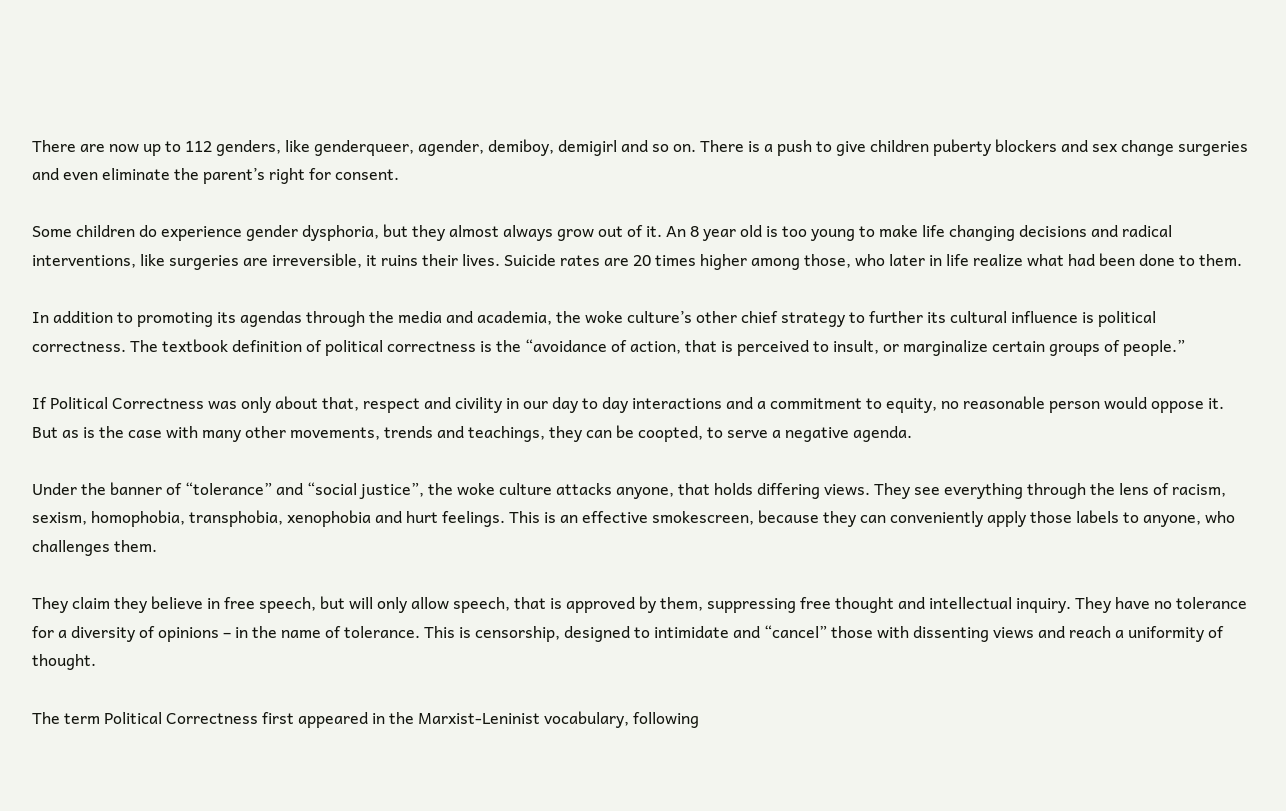There are now up to 112 genders, like genderqueer, agender, demiboy, demigirl and so on. There is a push to give children puberty blockers and sex change surgeries and even eliminate the parent’s right for consent.

Some children do experience gender dysphoria, but they almost always grow out of it. An 8 year old is too young to make life changing decisions and radical interventions, like surgeries are irreversible, it ruins their lives. Suicide rates are 20 times higher among those, who later in life realize what had been done to them.

In addition to promoting its agendas through the media and academia, the woke culture’s other chief strategy to further its cultural influence is political correctness. The textbook definition of political correctness is the “avoidance of action, that is perceived to insult, or marginalize certain groups of people.”

If Political Correctness was only about that, respect and civility in our day to day interactions and a commitment to equity, no reasonable person would oppose it. But as is the case with many other movements, trends and teachings, they can be coopted, to serve a negative agenda.

Under the banner of “tolerance” and “social justice”, the woke culture attacks anyone, that holds differing views. They see everything through the lens of racism, sexism, homophobia, transphobia, xenophobia and hurt feelings. This is an effective smokescreen, because they can conveniently apply those labels to anyone, who challenges them.

They claim they believe in free speech, but will only allow speech, that is approved by them, suppressing free thought and intellectual inquiry. They have no tolerance for a diversity of opinions – in the name of tolerance. This is censorship, designed to intimidate and “cancel” those with dissenting views and reach a uniformity of thought.

The term Political Correctness first appeared in the Marxist-Leninist vocabulary, following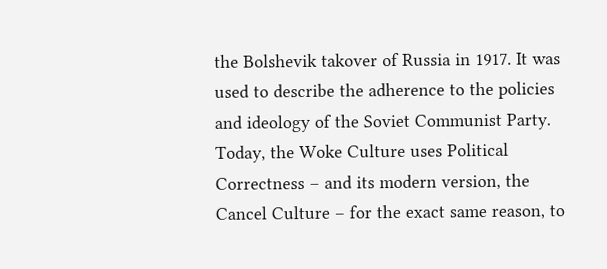the Bolshevik takover of Russia in 1917. It was used to describe the adherence to the policies and ideology of the Soviet Communist Party. Today, the Woke Culture uses Political Correctness – and its modern version, the Cancel Culture – for the exact same reason, to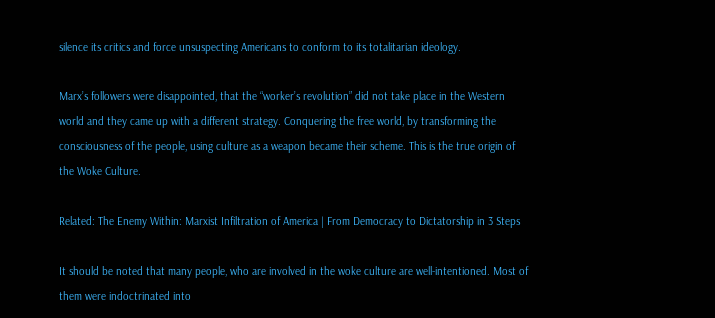silence its critics and force unsuspecting Americans to conform to its totalitarian ideology.

Marx’s followers were disappointed, that the “worker’s revolution” did not take place in the Western world and they came up with a different strategy. Conquering the free world, by transforming the consciousness of the people, using culture as a weapon became their scheme. This is the true origin of the Woke Culture.

Related: The Enemy Within: Marxist Infiltration of America | From Democracy to Dictatorship in 3 Steps

It should be noted that many people, who are involved in the woke culture are well-intentioned. Most of them were indoctrinated into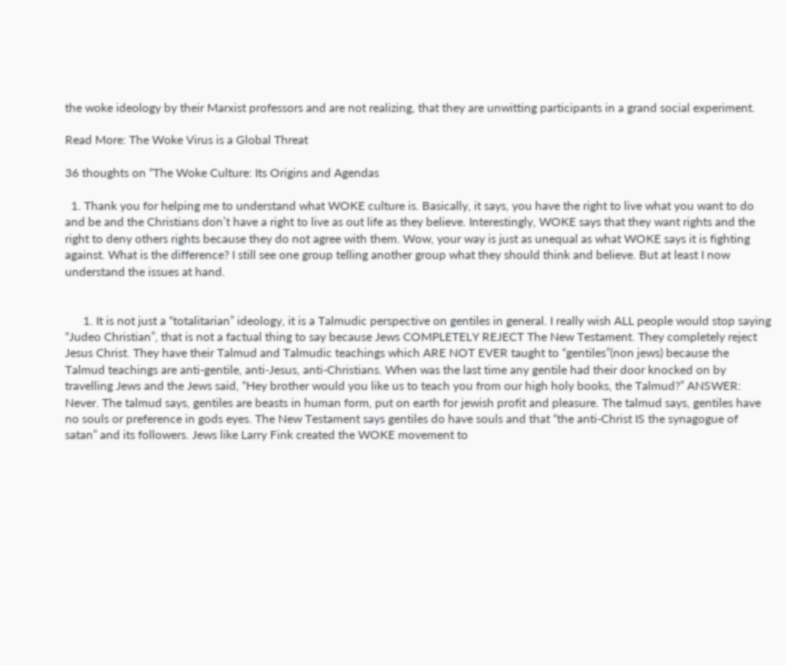the woke ideology by their Marxist professors and are not realizing, that they are unwitting participants in a grand social experiment.

Read More: The Woke Virus is a Global Threat

36 thoughts on “The Woke Culture: Its Origins and Agendas

  1. Thank you for helping me to understand what WOKE culture is. Basically, it says, you have the right to live what you want to do and be and the Christians don’t have a right to live as out life as they believe. Interestingly, WOKE says that they want rights and the right to deny others rights because they do not agree with them. Wow, your way is just as unequal as what WOKE says it is fighting against. What is the difference? I still see one group telling another group what they should think and believe. But at least I now understand the issues at hand.


      1. It is not just a “totalitarian” ideology, it is a Talmudic perspective on gentiles in general. I really wish ALL people would stop saying “Judeo Christian”, that is not a factual thing to say because Jews COMPLETELY REJECT The New Testament. They completely reject Jesus Christ. They have their Talmud and Talmudic teachings which ARE NOT EVER taught to “gentiles”(non jews) because the Talmud teachings are anti-gentile, anti-Jesus, anti-Christians. When was the last time any gentile had their door knocked on by travelling Jews and the Jews said, “Hey brother would you like us to teach you from our high holy books, the Talmud?” ANSWER: Never. The talmud says, gentiles are beasts in human form, put on earth for jewish profit and pleasure. The talmud says, gentiles have no souls or preference in gods eyes. The New Testament says gentiles do have souls and that “the anti-Christ IS the synagogue of satan” and its followers. Jews like Larry Fink created the WOKE movement to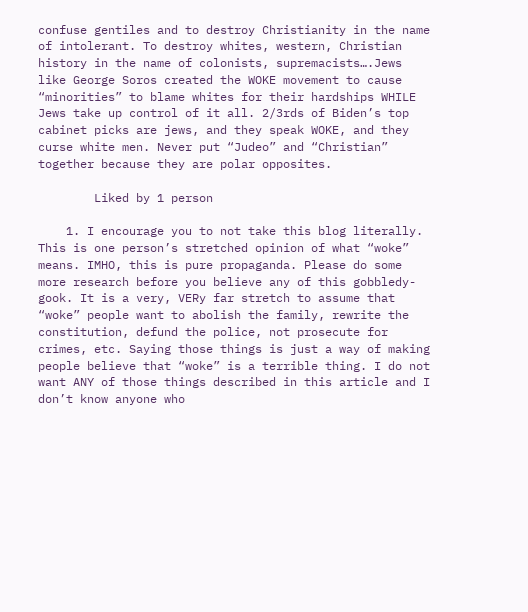confuse gentiles and to destroy Christianity in the name of intolerant. To destroy whites, western, Christian history in the name of colonists, supremacists….Jews like George Soros created the WOKE movement to cause “minorities” to blame whites for their hardships WHILE Jews take up control of it all. 2/3rds of Biden’s top cabinet picks are jews, and they speak WOKE, and they curse white men. Never put “Judeo” and “Christian” together because they are polar opposites.

        Liked by 1 person

    1. I encourage you to not take this blog literally. This is one person’s stretched opinion of what “woke” means. IMHO, this is pure propaganda. Please do some more research before you believe any of this gobbledy-gook. It is a very, VERy far stretch to assume that “woke” people want to abolish the family, rewrite the constitution, defund the police, not prosecute for crimes, etc. Saying those things is just a way of making people believe that “woke” is a terrible thing. I do not want ANY of those things described in this article and I don’t know anyone who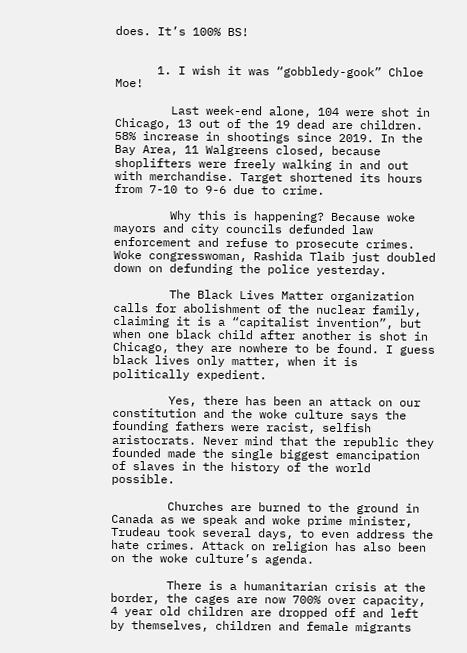does. It’s 100% BS!


      1. I wish it was “gobbledy-gook” Chloe Moe!

        Last week-end alone, 104 were shot in Chicago, 13 out of the 19 dead are children. 58% increase in shootings since 2019. In the Bay Area, 11 Walgreens closed, because shoplifters were freely walking in and out with merchandise. Target shortened its hours from 7-10 to 9-6 due to crime.

        Why this is happening? Because woke mayors and city councils defunded law enforcement and refuse to prosecute crimes. Woke congresswoman, Rashida Tlaib just doubled down on defunding the police yesterday.

        The Black Lives Matter organization calls for abolishment of the nuclear family, claiming it is a “capitalist invention”, but when one black child after another is shot in Chicago, they are nowhere to be found. I guess black lives only matter, when it is politically expedient.

        Yes, there has been an attack on our constitution and the woke culture says the founding fathers were racist, selfish aristocrats. Never mind that the republic they founded made the single biggest emancipation of slaves in the history of the world possible.

        Churches are burned to the ground in Canada as we speak and woke prime minister, Trudeau took several days, to even address the hate crimes. Attack on religion has also been on the woke culture’s agenda.

        There is a humanitarian crisis at the border, the cages are now 700% over capacity, 4 year old children are dropped off and left by themselves, children and female migrants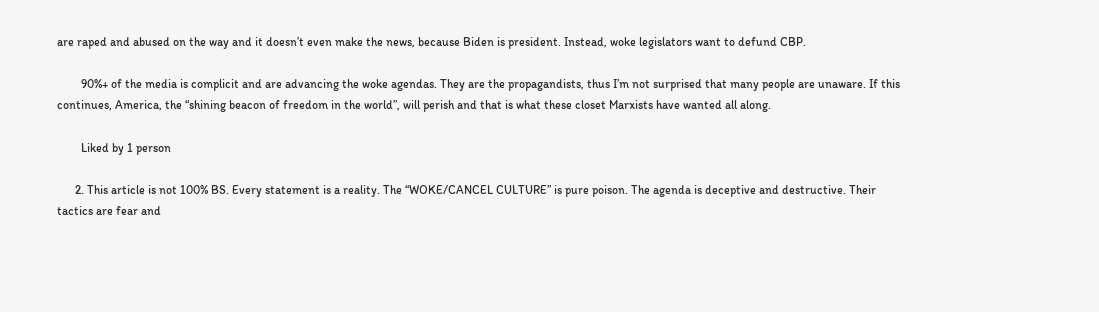are raped and abused on the way and it doesn’t even make the news, because Biden is president. Instead, woke legislators want to defund CBP.

        90%+ of the media is complicit and are advancing the woke agendas. They are the propagandists, thus I’m not surprised that many people are unaware. If this continues, America, the “shining beacon of freedom in the world”, will perish and that is what these closet Marxists have wanted all along.

        Liked by 1 person

      2. This article is not 100% BS. Every statement is a reality. The “WOKE/CANCEL CULTURE” is pure poison. The agenda is deceptive and destructive. Their tactics are fear and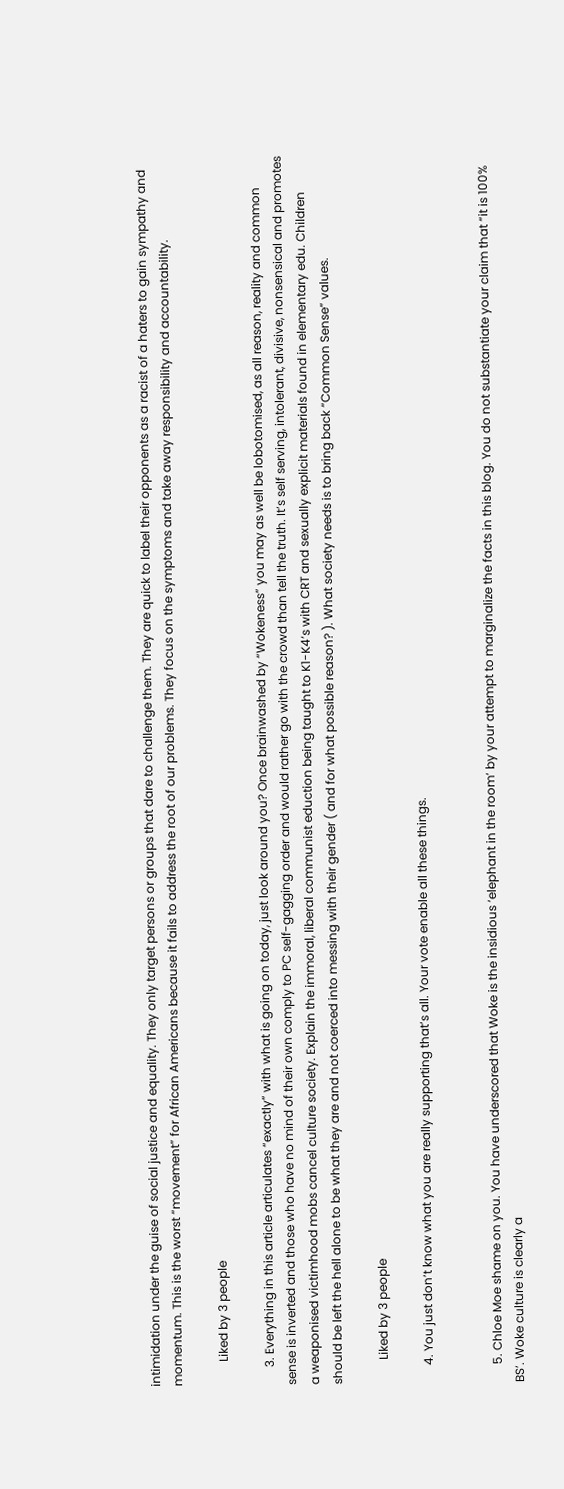intimidation under the guise of social justice and equality. They only target persons or groups that dare to challenge them. They are quick to label their opponents as a racist of a haters to gain sympathy and momentum. This is the worst “movement” for African Americans because it fails to address the root of our problems. They focus on the symptoms and take away responsibility and accountability.

        Liked by 3 people

      3. Everything in this article articulates “exactly” with what is going on today, just look around you? Once brainwashed by “Wokeness” you may as well be lobotomised, as all reason, reality and common sense is inverted and those who have no mind of their own comply to PC self-gagging order and would rather go with the crowd than tell the truth. It’s self serving, intolerant, divisive, nonsensical and promotes a weaponised victimhood mobs cancel culture society. Explain the immoral, liberal communist eduction being taught to K1-K4’s with CRT and sexually explicit materials found in elementary edu. Children should be left the hell alone to be what they are and not coerced into messing with their gender ( and for what possible reason? ). What society needs is to bring back “Common Sense” values.

        Liked by 3 people

      4. You just don’t know what you are really supporting that’s all. Your vote enable all these things.


      5. Chloe Moe shame on you. You have underscored that Woke is the insidious ‘elephant in the room’ by your attempt to marginalize the facts in this blog. You do not substantiate your claim that “it is 100% BS’. Woke culture is clearly a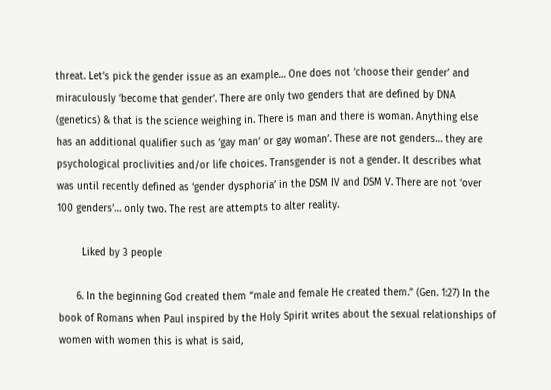threat. Let’s pick the gender issue as an example… One does not ‘choose their gender’ and miraculously ‘become that gender’. There are only two genders that are defined by DNA (genetics) & that is the science weighing in. There is man and there is woman. Anything else has an additional qualifier such as ‘gay man’ or gay woman’. These are not genders… they are psychological proclivities and/or life choices. Transgender is not a gender. It describes what was until recently defined as ‘gender dysphoria’ in the DSM IV and DSM V. There are not ‘over 100 genders’… only two. The rest are attempts to alter reality.

        Liked by 3 people

      6. In the beginning God created them “male and female He created them.” (Gen. 1:27) In the book of Romans when Paul inspired by the Holy Spirit writes about the sexual relationships of women with women this is what is said,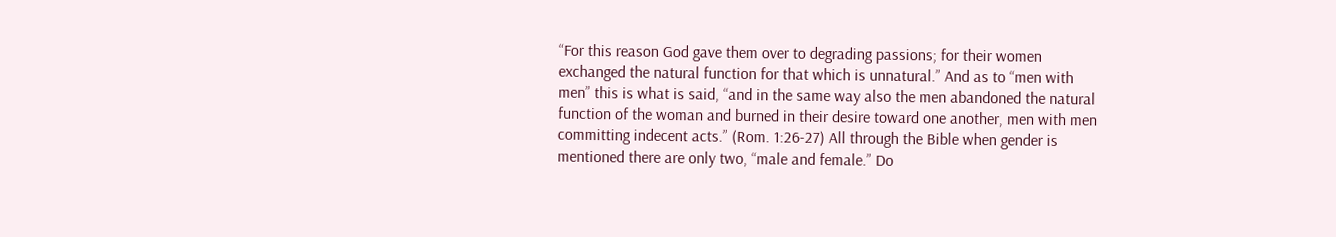“For this reason God gave them over to degrading passions; for their women exchanged the natural function for that which is unnatural.” And as to “men with men” this is what is said, “and in the same way also the men abandoned the natural function of the woman and burned in their desire toward one another, men with men committing indecent acts.” (Rom. 1:26-27) All through the Bible when gender is mentioned there are only two, “male and female.” Do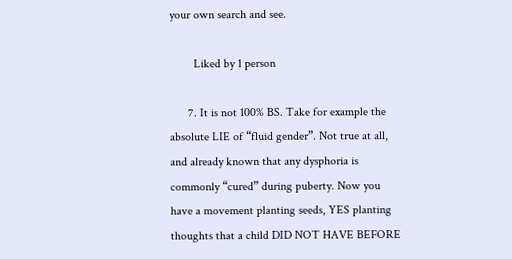your own search and see.

        Liked by 1 person

      7. It is not 100% BS. Take for example the absolute LIE of “fluid gender”. Not true at all, and already known that any dysphoria is commonly “cured” during puberty. Now you have a movement planting seeds, YES planting thoughts that a child DID NOT HAVE BEFORE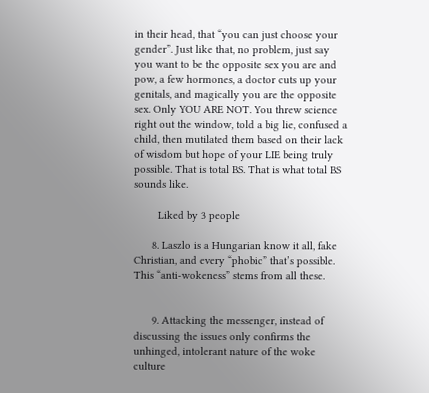in their head, that “you can just choose your gender”. Just like that, no problem, just say you want to be the opposite sex you are and pow, a few hormones, a doctor cuts up your genitals, and magically you are the opposite sex. Only YOU ARE NOT. You threw science right out the window, told a big lie, confused a child, then mutilated them based on their lack of wisdom but hope of your LIE being truly possible. That is total BS. That is what total BS sounds like.

        Liked by 3 people

      8. Laszlo is a Hungarian know it all, fake Christian, and every “phobic” that’s possible. This “anti-wokeness” stems from all these.


      9. Attacking the messenger, instead of discussing the issues only confirms the unhinged, intolerant nature of the woke culture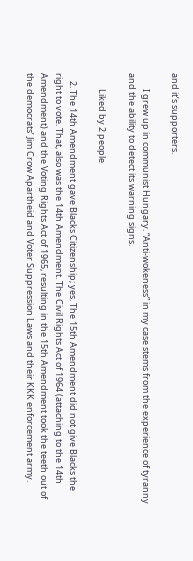and it’s supporters.

        I grew up in communist Hungary. “Anti-wokeness” in my case stems from the experience of tyranny and the ability to detect its warning signs.

        Liked by 2 people

    2. The 14th Amendment gave Blacks Citizenship; yes. The 15th Amendment did not give Blacks the right to vote. That, also was the 14th Amendment. The Civil Rights Act of 1964 (attaching to the 14th Amendment) and the Voting Rights Act of 1965, resulting in the 15th Amendment took the teeth out of the democrats’ Jim Crow Apartheid and Voter Suppression Laws and their KKK enforcement army.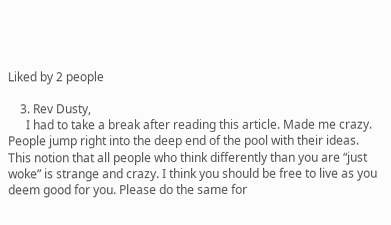Liked by 2 people

    3. Rev Dusty,
      I had to take a break after reading this article. Made me crazy. People jump right into the deep end of the pool with their ideas. This notion that all people who think differently than you are “just woke” is strange and crazy. I think you should be free to live as you deem good for you. Please do the same for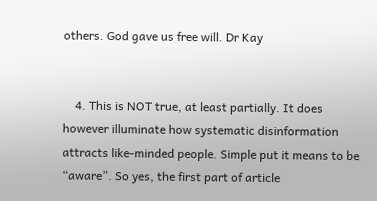others. God gave us free will. Dr Kay


    4. This is NOT true, at least partially. It does however illuminate how systematic disinformation attracts like-minded people. Simple put it means to be “aware”. So yes, the first part of article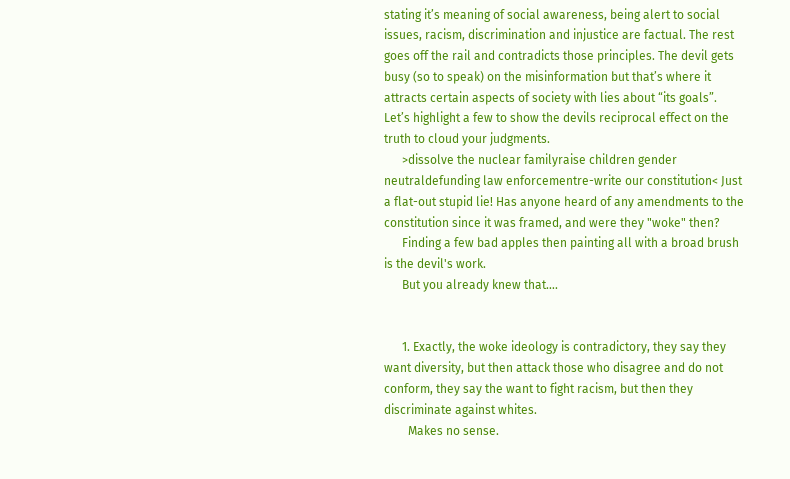stating it’s meaning of social awareness, being alert to social issues, racism, discrimination and injustice are factual. The rest goes off the rail and contradicts those principles. The devil gets busy (so to speak) on the misinformation but that’s where it attracts certain aspects of society with lies about “its goals”. Let’s highlight a few to show the devils reciprocal effect on the truth to cloud your judgments.
      >dissolve the nuclear familyraise children gender neutraldefunding law enforcementre-write our constitution< Just a flat-out stupid lie! Has anyone heard of any amendments to the constitution since it was framed, and were they "woke" then?
      Finding a few bad apples then painting all with a broad brush is the devil's work.
      But you already knew that….


      1. Exactly, the woke ideology is contradictory, they say they want diversity, but then attack those who disagree and do not conform, they say the want to fight racism, but then they discriminate against whites.
        Makes no sense.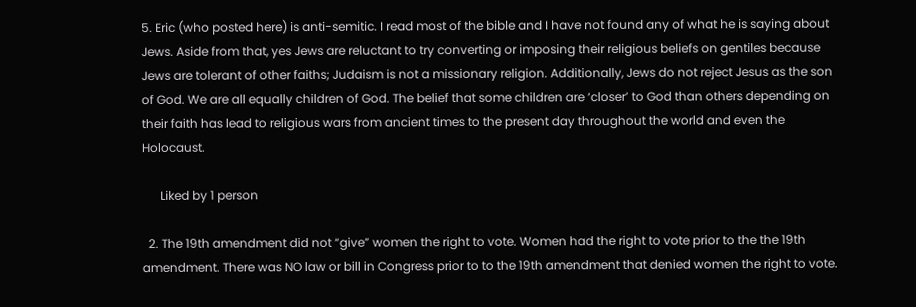5. Eric (who posted here) is anti-semitic. I read most of the bible and I have not found any of what he is saying about Jews. Aside from that, yes Jews are reluctant to try converting or imposing their religious beliefs on gentiles because Jews are tolerant of other faiths; Judaism is not a missionary religion. Additionally, Jews do not reject Jesus as the son of God. We are all equally children of God. The belief that some children are ‘closer’ to God than others depending on their faith has lead to religious wars from ancient times to the present day throughout the world and even the Holocaust.

      Liked by 1 person

  2. The 19th amendment did not “give” women the right to vote. Women had the right to vote prior to the the 19th amendment. There was NO law or bill in Congress prior to to the 19th amendment that denied women the right to vote.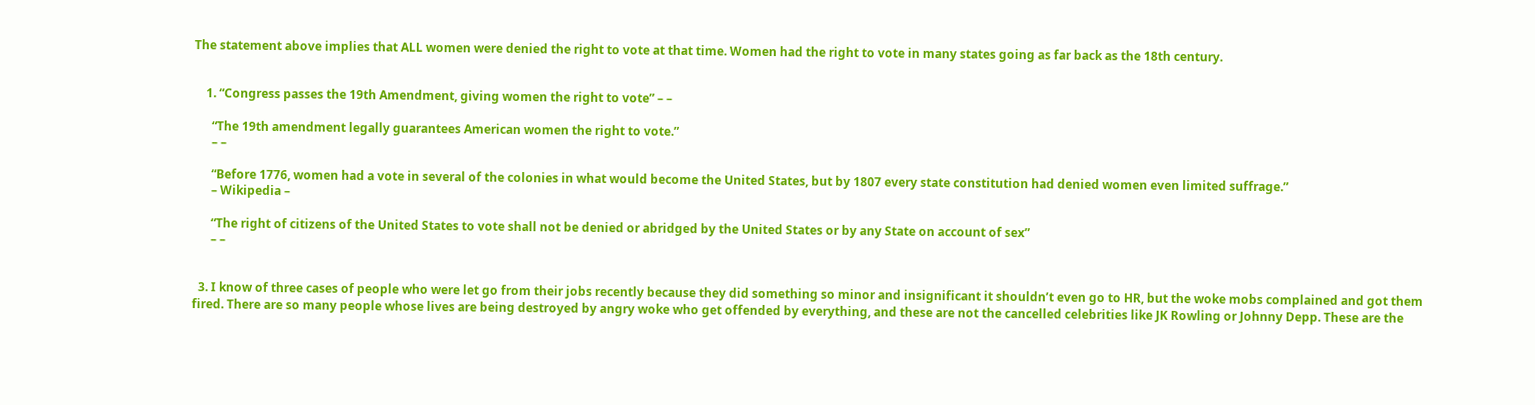The statement above implies that ALL women were denied the right to vote at that time. Women had the right to vote in many states going as far back as the 18th century.


    1. “Congress passes the 19th Amendment, giving women the right to vote” – –

      “The 19th amendment legally guarantees American women the right to vote.”
      – –

      “Before 1776, women had a vote in several of the colonies in what would become the United States, but by 1807 every state constitution had denied women even limited suffrage.”
      – Wikipedia –

      “The right of citizens of the United States to vote shall not be denied or abridged by the United States or by any State on account of sex”
      – –


  3. I know of three cases of people who were let go from their jobs recently because they did something so minor and insignificant it shouldn’t even go to HR, but the woke mobs complained and got them fired. There are so many people whose lives are being destroyed by angry woke who get offended by everything, and these are not the cancelled celebrities like JK Rowling or Johnny Depp. These are the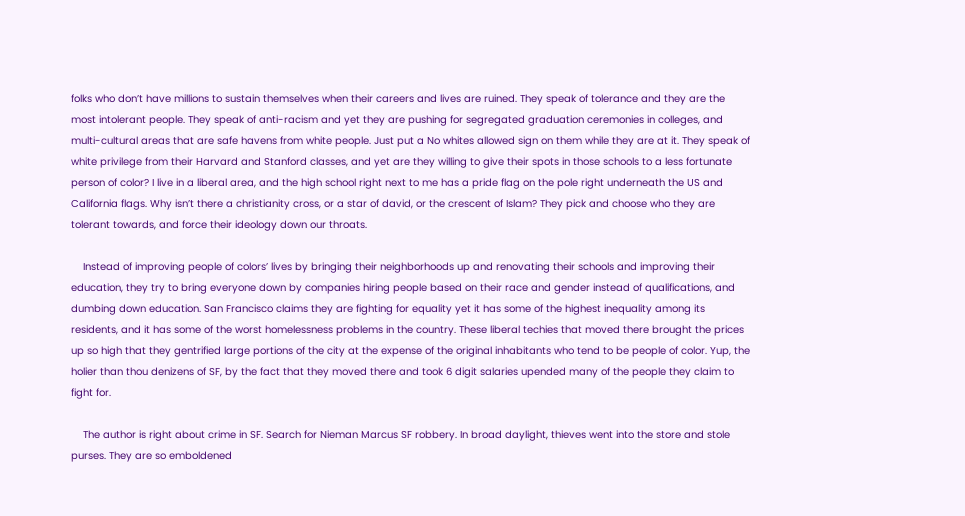folks who don’t have millions to sustain themselves when their careers and lives are ruined. They speak of tolerance and they are the most intolerant people. They speak of anti-racism and yet they are pushing for segregated graduation ceremonies in colleges, and multi-cultural areas that are safe havens from white people. Just put a No whites allowed sign on them while they are at it. They speak of white privilege from their Harvard and Stanford classes, and yet are they willing to give their spots in those schools to a less fortunate person of color? I live in a liberal area, and the high school right next to me has a pride flag on the pole right underneath the US and California flags. Why isn’t there a christianity cross, or a star of david, or the crescent of Islam? They pick and choose who they are tolerant towards, and force their ideology down our throats.

    Instead of improving people of colors’ lives by bringing their neighborhoods up and renovating their schools and improving their education, they try to bring everyone down by companies hiring people based on their race and gender instead of qualifications, and dumbing down education. San Francisco claims they are fighting for equality yet it has some of the highest inequality among its residents, and it has some of the worst homelessness problems in the country. These liberal techies that moved there brought the prices up so high that they gentrified large portions of the city at the expense of the original inhabitants who tend to be people of color. Yup, the holier than thou denizens of SF, by the fact that they moved there and took 6 digit salaries upended many of the people they claim to fight for.

    The author is right about crime in SF. Search for Nieman Marcus SF robbery. In broad daylight, thieves went into the store and stole purses. They are so emboldened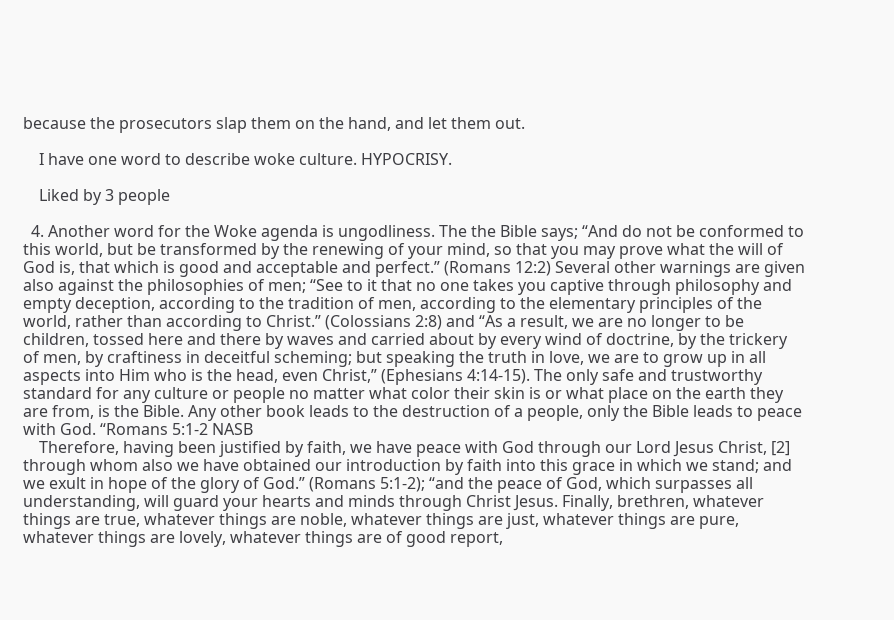because the prosecutors slap them on the hand, and let them out.

    I have one word to describe woke culture. HYPOCRISY.

    Liked by 3 people

  4. Another word for the Woke agenda is ungodliness. The the Bible says; “And do not be conformed to this world, but be transformed by the renewing of your mind, so that you may prove what the will of God is, that which is good and acceptable and perfect.” (Romans 12:2) Several other warnings are given also against the philosophies of men; “See to it that no one takes you captive through philosophy and empty deception, according to the tradition of men, according to the elementary principles of the world, rather than according to Christ.” (Colossians 2:8) and “As a result, we are no longer to be children, tossed here and there by waves and carried about by every wind of doctrine, by the trickery of men, by craftiness in deceitful scheming; but speaking the truth in love, we are to grow up in all aspects into Him who is the head, even Christ,” (Ephesians 4:14-15). The only safe and trustworthy standard for any culture or people no matter what color their skin is or what place on the earth they are from, is the Bible. Any other book leads to the destruction of a people, only the Bible leads to peace with God. “Romans 5:1-2 NASB
    Therefore, having been justified by faith, we have peace with God through our Lord Jesus Christ, [2] through whom also we have obtained our introduction by faith into this grace in which we stand; and we exult in hope of the glory of God.” (Romans 5:1-2); “and the peace of God, which surpasses all understanding, will guard your hearts and minds through Christ Jesus. Finally, brethren, whatever things are true, whatever things are noble, whatever things are just, whatever things are pure, whatever things are lovely, whatever things are of good report,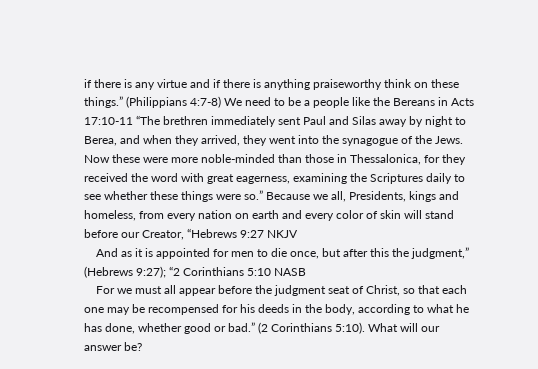if there is any virtue and if there is anything praiseworthy think on these things.” (Philippians 4:7-8) We need to be a people like the Bereans in Acts 17:10-11 “The brethren immediately sent Paul and Silas away by night to Berea, and when they arrived, they went into the synagogue of the Jews. Now these were more noble-minded than those in Thessalonica, for they received the word with great eagerness, examining the Scriptures daily to see whether these things were so.” Because we all, Presidents, kings and homeless, from every nation on earth and every color of skin will stand before our Creator, “Hebrews 9:27 NKJV
    And as it is appointed for men to die once, but after this the judgment,” (Hebrews 9:27); “2 Corinthians 5:10 NASB
    For we must all appear before the judgment seat of Christ, so that each one may be recompensed for his deeds in the body, according to what he has done, whether good or bad.” (2 Corinthians 5:10). What will our answer be?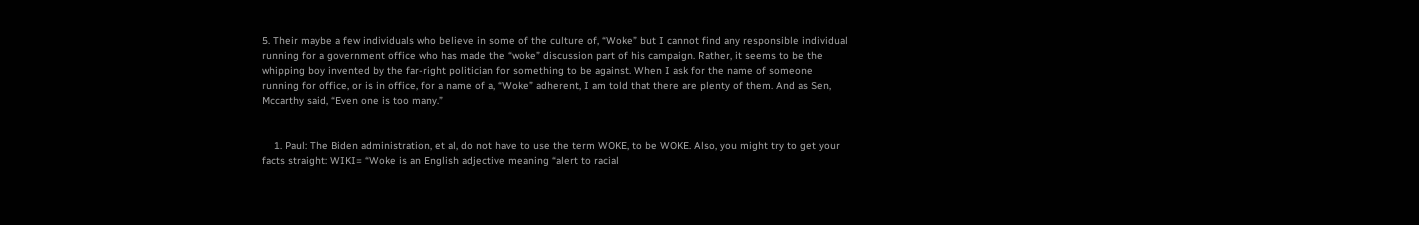5. Their maybe a few individuals who believe in some of the culture of, “Woke” but I cannot find any responsible individual running for a government office who has made the “woke” discussion part of his campaign. Rather, it seems to be the whipping boy invented by the far-right politician for something to be against. When I ask for the name of someone running for office, or is in office, for a name of a, “Woke” adherent, I am told that there are plenty of them. And as Sen, Mccarthy said, “Even one is too many.”


    1. Paul: The Biden administration, et al, do not have to use the term WOKE, to be WOKE. Also, you might try to get your facts straight: WIKI= “Woke is an English adjective meaning “alert to racial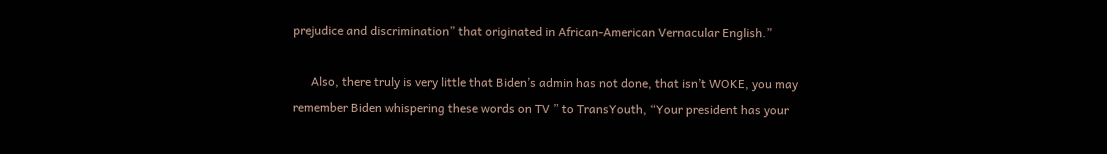prejudice and discrimination” that originated in African-American Vernacular English.”

      Also, there truly is very little that Biden’s admin has not done, that isn’t WOKE, you may remember Biden whispering these words on TV ” to TransYouth, “Your president has your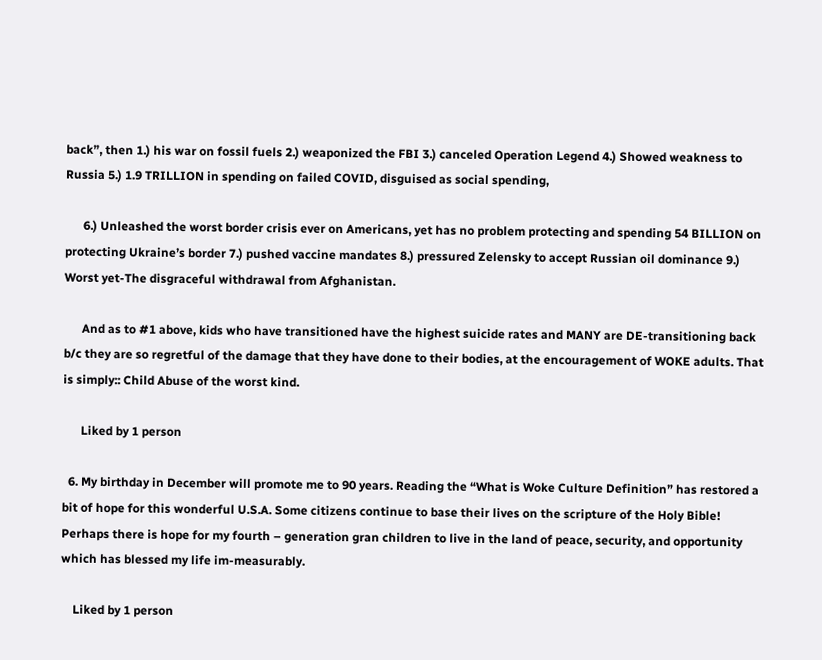back”, then 1.) his war on fossil fuels 2.) weaponized the FBI 3.) canceled Operation Legend 4.) Showed weakness to Russia 5.) 1.9 TRILLION in spending on failed COVID, disguised as social spending,

      6.) Unleashed the worst border crisis ever on Americans, yet has no problem protecting and spending 54 BILLION on protecting Ukraine’s border 7.) pushed vaccine mandates 8.) pressured Zelensky to accept Russian oil dominance 9.) Worst yet-The disgraceful withdrawal from Afghanistan.

      And as to #1 above, kids who have transitioned have the highest suicide rates and MANY are DE-transitioning back b/c they are so regretful of the damage that they have done to their bodies, at the encouragement of WOKE adults. That is simply:: Child Abuse of the worst kind.

      Liked by 1 person

  6. My birthday in December will promote me to 90 years. Reading the “What is Woke Culture Definition” has restored a bit of hope for this wonderful U.S.A. Some citizens continue to base their lives on the scripture of the Holy Bible! Perhaps there is hope for my fourth – generation gran children to live in the land of peace, security, and opportunity which has blessed my life im-measurably.

    Liked by 1 person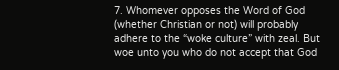7. Whomever opposes the Word of God (whether Christian or not) will probably adhere to the “woke culture” with zeal. But woe unto you who do not accept that God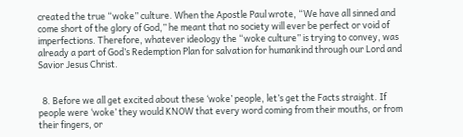created the true “woke” culture. When the Apostle Paul wrote, “We have all sinned and come short of the glory of God,” he meant that no society will ever be perfect or void of imperfections. Therefore, whatever ideology the “woke culture” is trying to convey, was already a part of God’s Redemption Plan for salvation for humankind through our Lord and Savior Jesus Christ.


  8. Before we all get excited about these ‘woke’ people, let’s get the Facts straight. If people were ‘woke’ they would KNOW that every word coming from their mouths, or from their fingers, or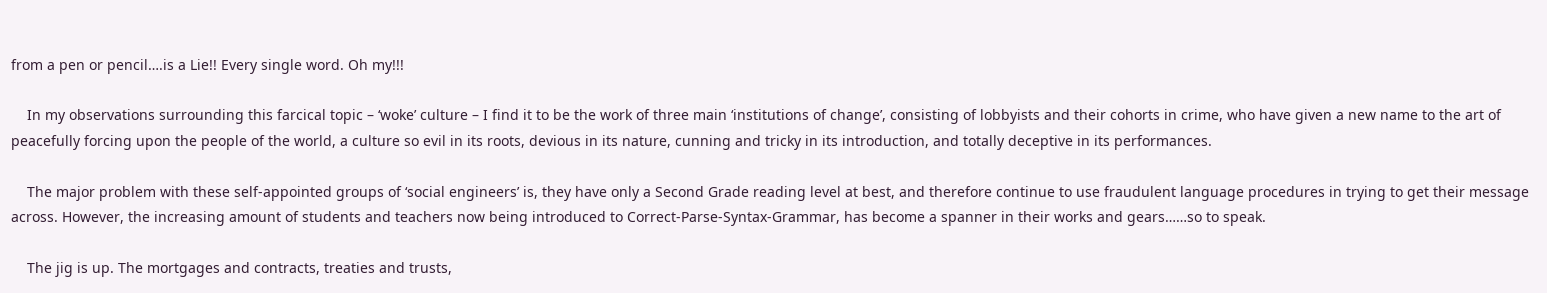from a pen or pencil….is a Lie!! Every single word. Oh my!!!

    In my observations surrounding this farcical topic – ‘woke’ culture – I find it to be the work of three main ‘institutions of change’, consisting of lobbyists and their cohorts in crime, who have given a new name to the art of peacefully forcing upon the people of the world, a culture so evil in its roots, devious in its nature, cunning and tricky in its introduction, and totally deceptive in its performances.

    The major problem with these self-appointed groups of ‘social engineers’ is, they have only a Second Grade reading level at best, and therefore continue to use fraudulent language procedures in trying to get their message across. However, the increasing amount of students and teachers now being introduced to Correct-Parse-Syntax-Grammar, has become a spanner in their works and gears……so to speak.

    The jig is up. The mortgages and contracts, treaties and trusts,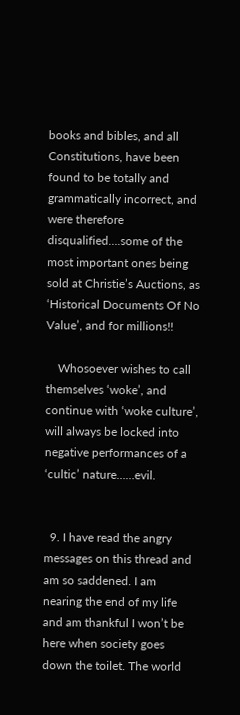books and bibles, and all Constitutions, have been found to be totally and grammatically incorrect, and were therefore disqualified….some of the most important ones being sold at Christie’s Auctions, as ‘Historical Documents Of No Value’, and for millions!!

    Whosoever wishes to call themselves ‘woke’, and continue with ‘woke culture’, will always be locked into negative performances of a ‘cultic’ nature……evil.


  9. I have read the angry messages on this thread and am so saddened. I am nearing the end of my life and am thankful I won’t be here when society goes down the toilet. The world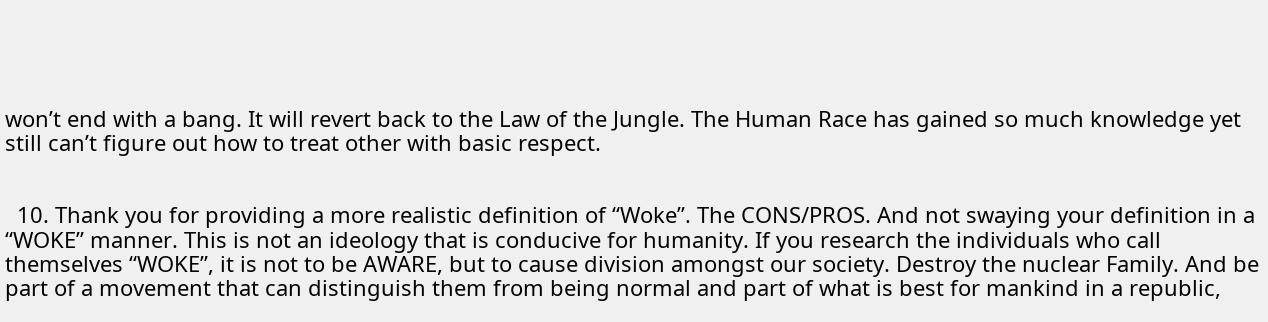won’t end with a bang. It will revert back to the Law of the Jungle. The Human Race has gained so much knowledge yet still can’t figure out how to treat other with basic respect.


  10. Thank you for providing a more realistic definition of “Woke”. The CONS/PROS. And not swaying your definition in a “WOKE” manner. This is not an ideology that is conducive for humanity. If you research the individuals who call themselves “WOKE”, it is not to be AWARE, but to cause division amongst our society. Destroy the nuclear Family. And be part of a movement that can distinguish them from being normal and part of what is best for mankind in a republic,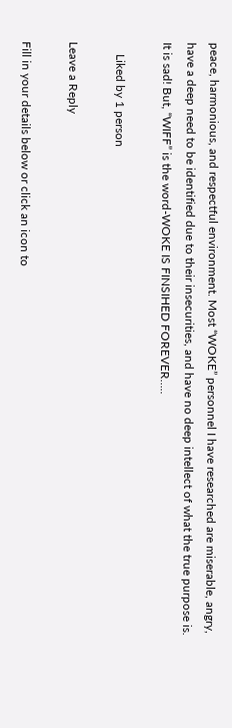peace, harmonious, and respectful environment. Most “WOKE” personnel I have researched are miserable, angry, have a deep need to be identified due to their insecurities, and have no deep intellect of what the true purpose is. It is sad! But, “WIFF” is the word-WOKE IS FINSIHED FOREVER…..

    Liked by 1 person

Leave a Reply

Fill in your details below or click an icon to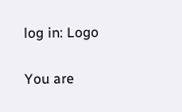log in: Logo

You are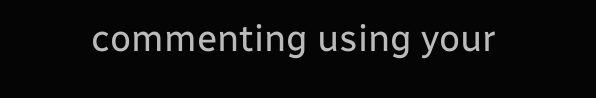commenting using your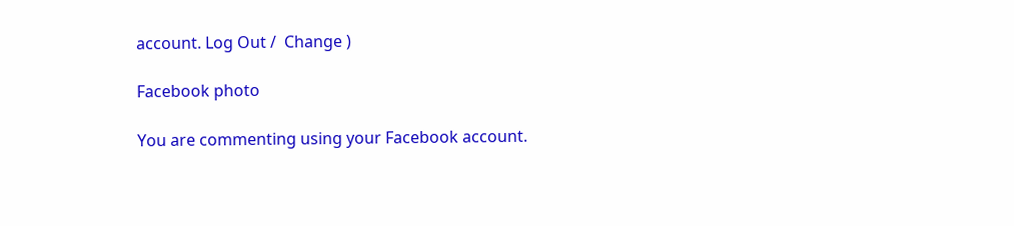account. Log Out /  Change )

Facebook photo

You are commenting using your Facebook account.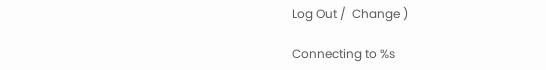Log Out /  Change )

Connecting to %s